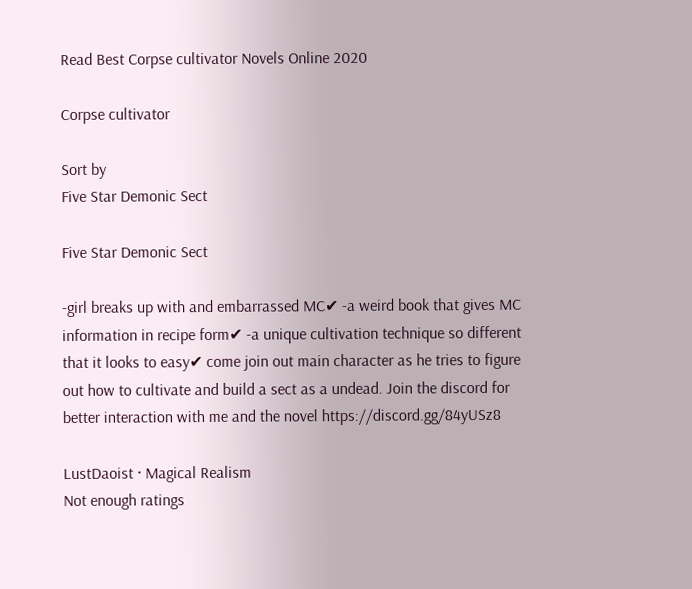Read Best Corpse cultivator Novels Online 2020

Corpse cultivator

Sort by
Five Star Demonic Sect

Five Star Demonic Sect

-girl breaks up with and embarrassed MC✔ -a weird book that gives MC information in recipe form✔ -a unique cultivation technique so different that it looks to easy✔ come join out main character as he tries to figure out how to cultivate and build a sect as a undead. Join the discord for better interaction with me and the novel https://discord.gg/84yUSz8

LustDaoist · Magical Realism
Not enough ratings